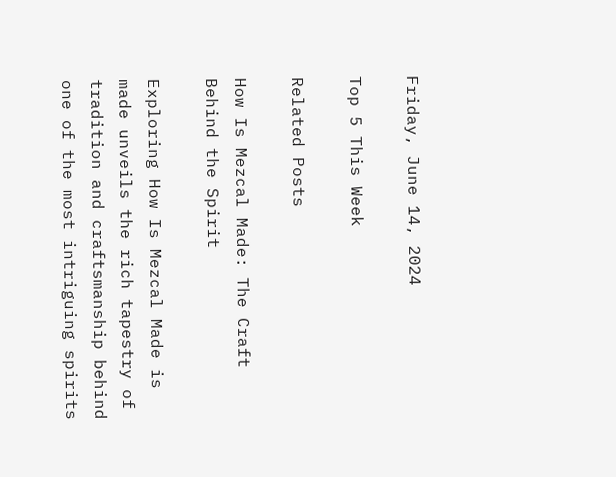Friday, June 14, 2024

Top 5 This Week

Related Posts

How Is Mezcal Made: The Craft Behind the Spirit

Exploring How Is Mezcal Made is made unveils the rich tapestry of tradition and craftsmanship behind one of the most intriguing spirits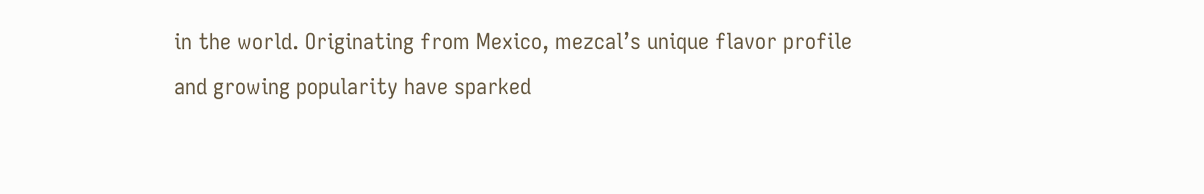in the world. Originating from Mexico, mezcal’s unique flavor profile and growing popularity have sparked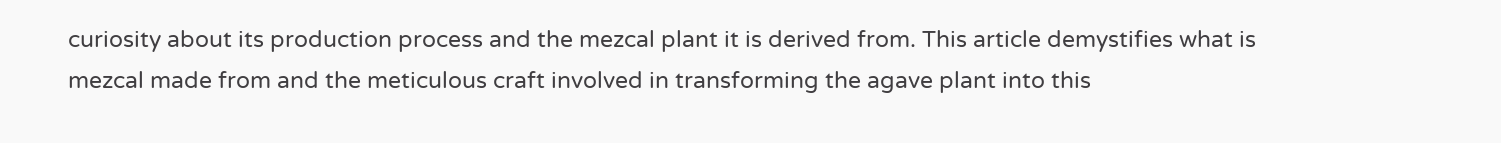curiosity about its production process and the mezcal plant it is derived from. This article demystifies what is mezcal made from and the meticulous craft involved in transforming the agave plant into this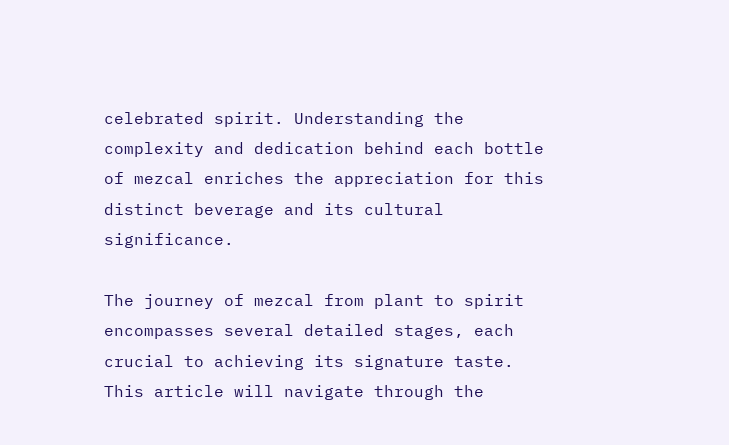celebrated spirit. Understanding the complexity and dedication behind each bottle of mezcal enriches the appreciation for this distinct beverage and its cultural significance.

The journey of mezcal from plant to spirit encompasses several detailed stages, each crucial to achieving its signature taste. This article will navigate through the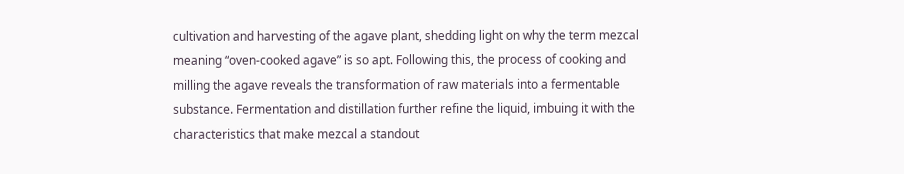cultivation and harvesting of the agave plant, shedding light on why the term mezcal meaning “oven-cooked agave” is so apt. Following this, the process of cooking and milling the agave reveals the transformation of raw materials into a fermentable substance. Fermentation and distillation further refine the liquid, imbuing it with the characteristics that make mezcal a standout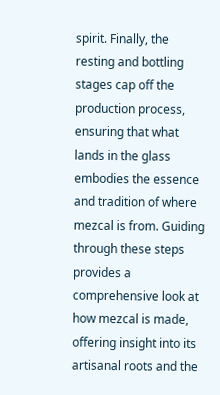spirit. Finally, the resting and bottling stages cap off the production process, ensuring that what lands in the glass embodies the essence and tradition of where mezcal is from. Guiding through these steps provides a comprehensive look at how mezcal is made, offering insight into its artisanal roots and the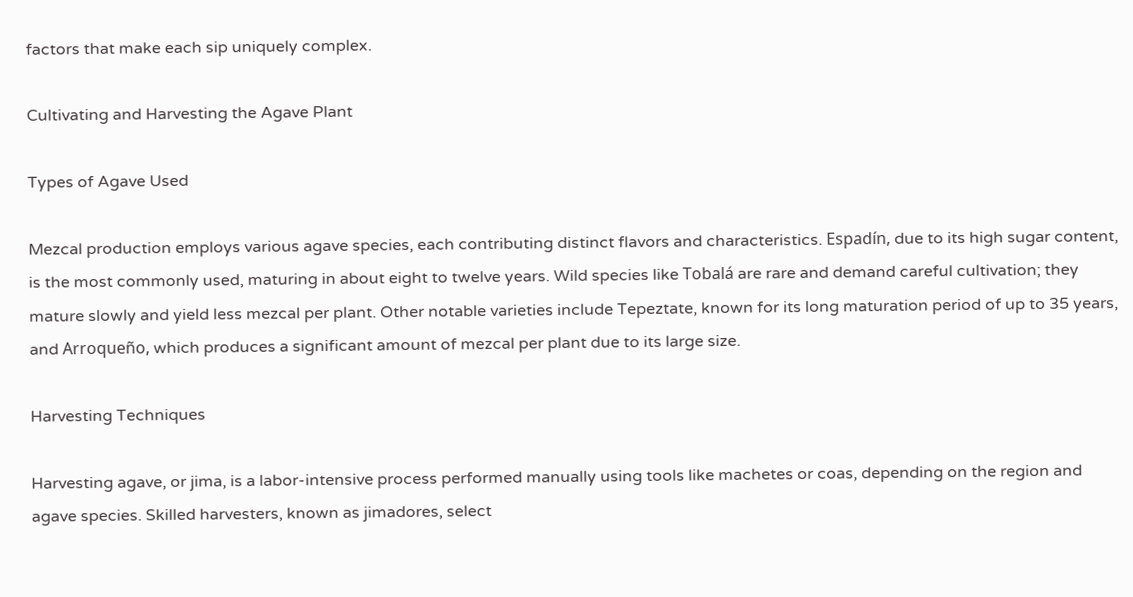factors that make each sip uniquely complex.

Cultivating and Harvesting the Agave Plant

Types of Agave Used

Mezcal production employs various agave species, each contributing distinct flavors and characteristics. Espadín, due to its high sugar content, is the most commonly used, maturing in about eight to twelve years. Wild species like Tobalá are rare and demand careful cultivation; they mature slowly and yield less mezcal per plant. Other notable varieties include Tepeztate, known for its long maturation period of up to 35 years, and Arroqueño, which produces a significant amount of mezcal per plant due to its large size.

Harvesting Techniques

Harvesting agave, or jima, is a labor-intensive process performed manually using tools like machetes or coas, depending on the region and agave species. Skilled harvesters, known as jimadores, select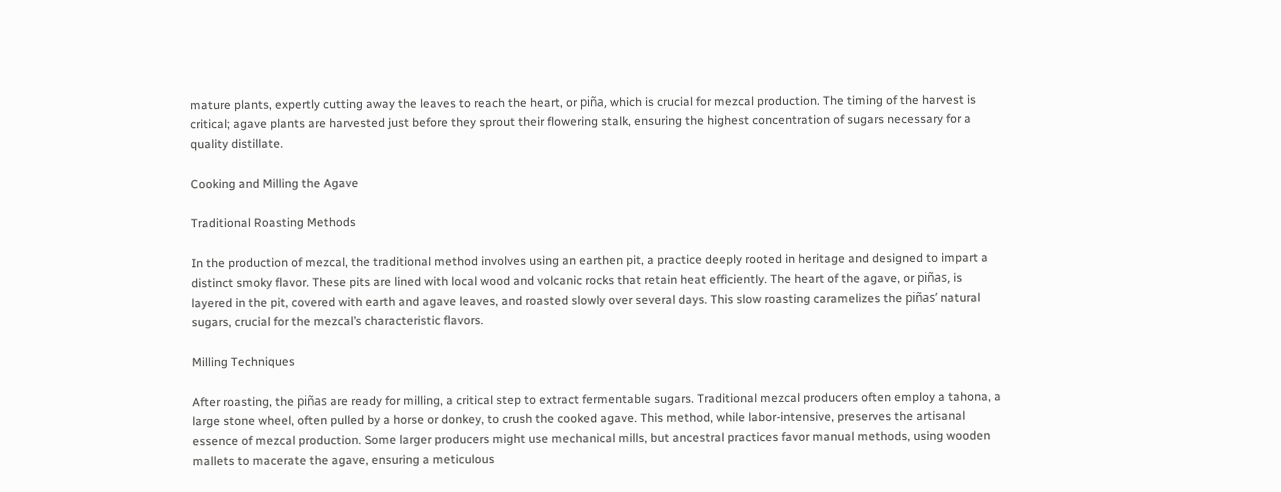mature plants, expertly cutting away the leaves to reach the heart, or piña, which is crucial for mezcal production. The timing of the harvest is critical; agave plants are harvested just before they sprout their flowering stalk, ensuring the highest concentration of sugars necessary for a quality distillate.

Cooking and Milling the Agave

Traditional Roasting Methods

In the production of mezcal, the traditional method involves using an earthen pit, a practice deeply rooted in heritage and designed to impart a distinct smoky flavor. These pits are lined with local wood and volcanic rocks that retain heat efficiently. The heart of the agave, or piñas, is layered in the pit, covered with earth and agave leaves, and roasted slowly over several days. This slow roasting caramelizes the piñas’ natural sugars, crucial for the mezcal’s characteristic flavors.

Milling Techniques

After roasting, the piñas are ready for milling, a critical step to extract fermentable sugars. Traditional mezcal producers often employ a tahona, a large stone wheel, often pulled by a horse or donkey, to crush the cooked agave. This method, while labor-intensive, preserves the artisanal essence of mezcal production. Some larger producers might use mechanical mills, but ancestral practices favor manual methods, using wooden mallets to macerate the agave, ensuring a meticulous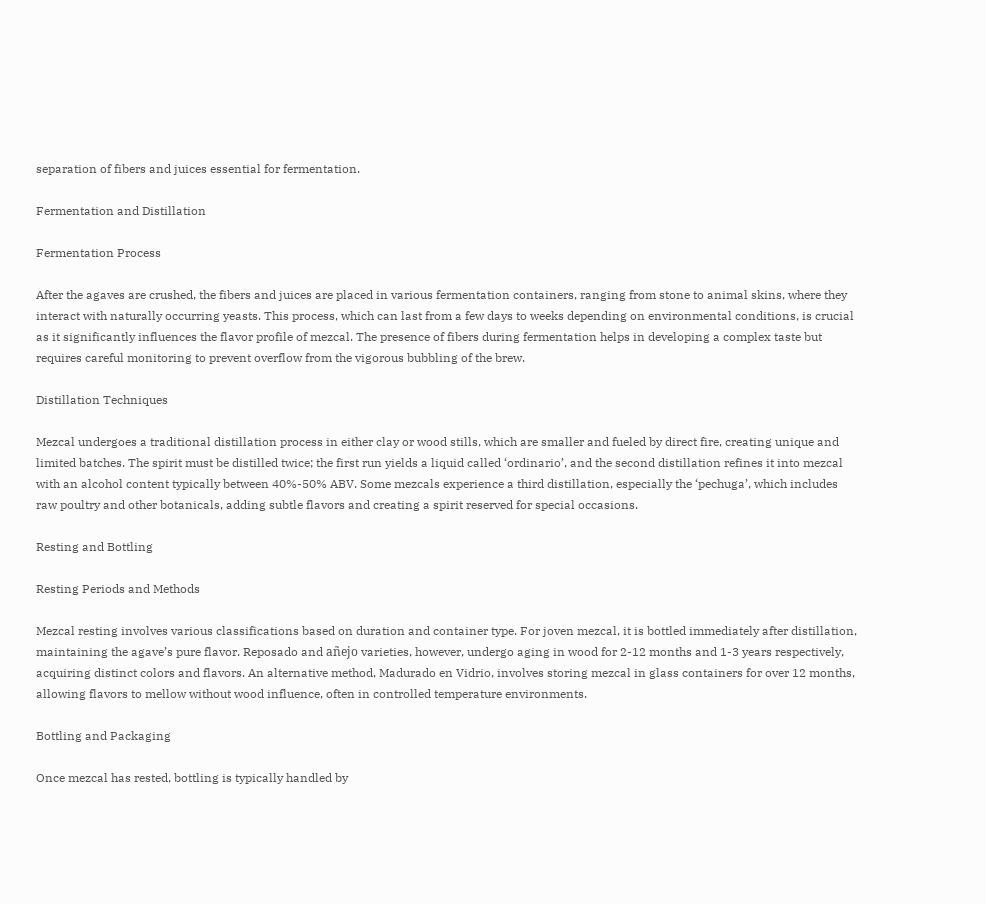separation of fibers and juices essential for fermentation.

Fermentation and Distillation

Fermentation Process

After the agaves are crushed, the fibers and juices are placed in various fermentation containers, ranging from stone to animal skins, where they interact with naturally occurring yeasts. This process, which can last from a few days to weeks depending on environmental conditions, is crucial as it significantly influences the flavor profile of mezcal. The presence of fibers during fermentation helps in developing a complex taste but requires careful monitoring to prevent overflow from the vigorous bubbling of the brew.

Distillation Techniques

Mezcal undergoes a traditional distillation process in either clay or wood stills, which are smaller and fueled by direct fire, creating unique and limited batches. The spirit must be distilled twice; the first run yields a liquid called ‘ordinario’, and the second distillation refines it into mezcal with an alcohol content typically between 40%-50% ABV. Some mezcals experience a third distillation, especially the ‘pechuga’, which includes raw poultry and other botanicals, adding subtle flavors and creating a spirit reserved for special occasions.

Resting and Bottling

Resting Periods and Methods

Mezcal resting involves various classifications based on duration and container type. For joven mezcal, it is bottled immediately after distillation, maintaining the agave’s pure flavor. Reposado and añejo varieties, however, undergo aging in wood for 2-12 months and 1-3 years respectively, acquiring distinct colors and flavors. An alternative method, Madurado en Vidrio, involves storing mezcal in glass containers for over 12 months, allowing flavors to mellow without wood influence, often in controlled temperature environments.

Bottling and Packaging

Once mezcal has rested, bottling is typically handled by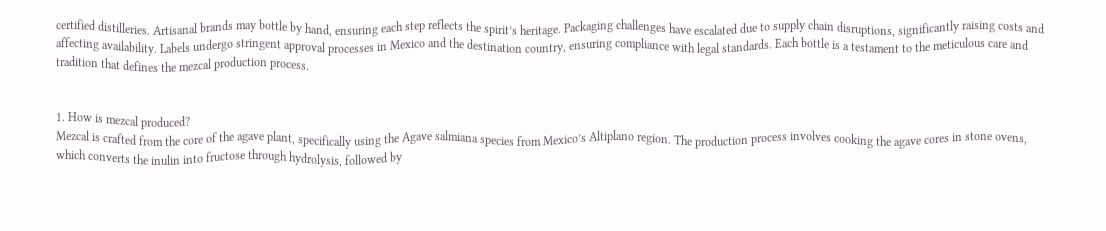certified distilleries. Artisanal brands may bottle by hand, ensuring each step reflects the spirit’s heritage. Packaging challenges have escalated due to supply chain disruptions, significantly raising costs and affecting availability. Labels undergo stringent approval processes in Mexico and the destination country, ensuring compliance with legal standards. Each bottle is a testament to the meticulous care and tradition that defines the mezcal production process.


1. How is mezcal produced?
Mezcal is crafted from the core of the agave plant, specifically using the Agave salmiana species from Mexico’s Altiplano region. The production process involves cooking the agave cores in stone ovens, which converts the inulin into fructose through hydrolysis, followed by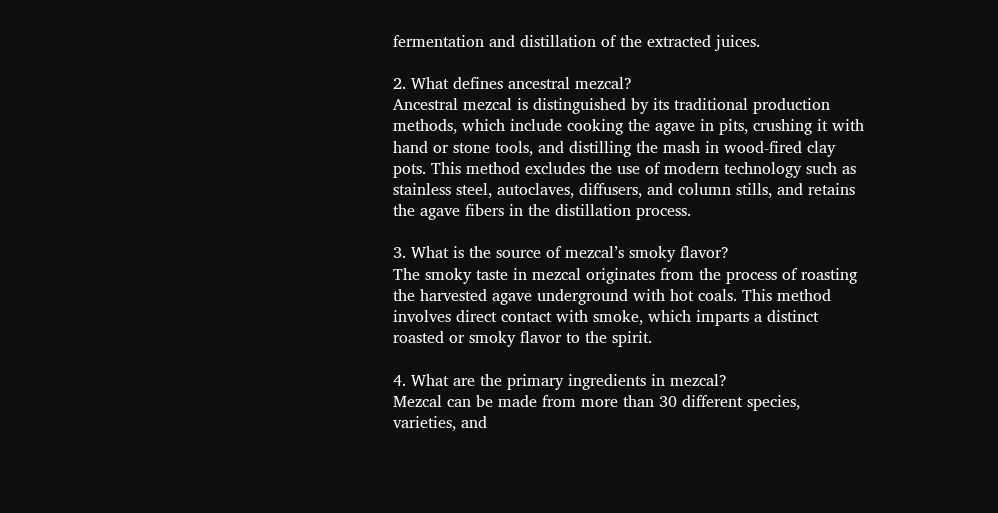fermentation and distillation of the extracted juices.

2. What defines ancestral mezcal?
Ancestral mezcal is distinguished by its traditional production methods, which include cooking the agave in pits, crushing it with hand or stone tools, and distilling the mash in wood-fired clay pots. This method excludes the use of modern technology such as stainless steel, autoclaves, diffusers, and column stills, and retains the agave fibers in the distillation process.

3. What is the source of mezcal’s smoky flavor?
The smoky taste in mezcal originates from the process of roasting the harvested agave underground with hot coals. This method involves direct contact with smoke, which imparts a distinct roasted or smoky flavor to the spirit.

4. What are the primary ingredients in mezcal?
Mezcal can be made from more than 30 different species, varieties, and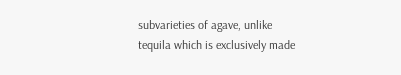subvarieties of agave, unlike tequila which is exclusively made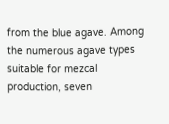from the blue agave. Among the numerous agave types suitable for mezcal production, seven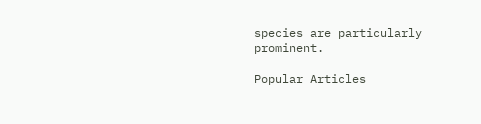species are particularly prominent.

Popular Articles